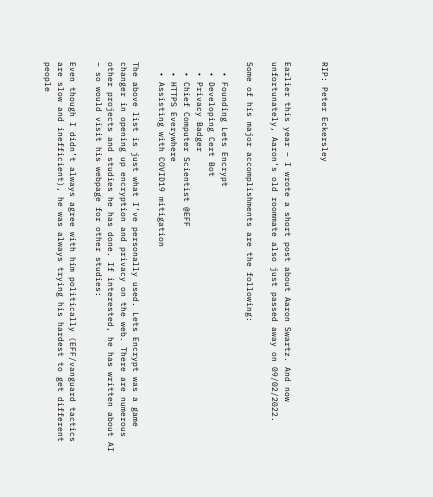RIP: Peter Eckersley


Earlier this year – I wrote a short post about Aaron Swartz. And now unfortunately, Aaron’s old roommate also just passed away on 09/02/2022.

Some of his major accomplishments are the following:

  • Founding Lets Encrypt
  • Developing Cert Bot
  • Privacy Badger
  • Chief Computer Scientist @EFF
  • HTTPS Everywhere
  • Assisting with COVID19 mitigation

The above list is just what I’ve personally used. Lets Encrypt was a game changer in opening up encryption and privacy on the web. There are numerous other projects and studies he has done. If interested, he has written about AI – so would visit his webpage for other studies:

Even though I didn’t always agree with him politically (EFF/vanguard tactics are slow and inefficient), he was always trying his hardest to get different people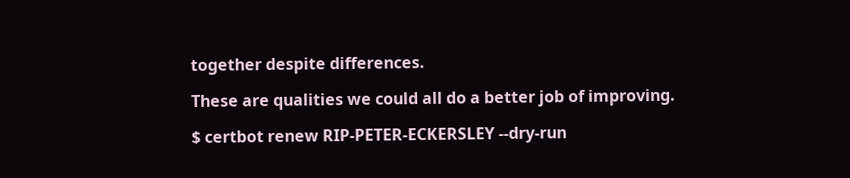together despite differences.

These are qualities we could all do a better job of improving.

$ certbot renew RIP-PETER-ECKERSLEY --dry-run